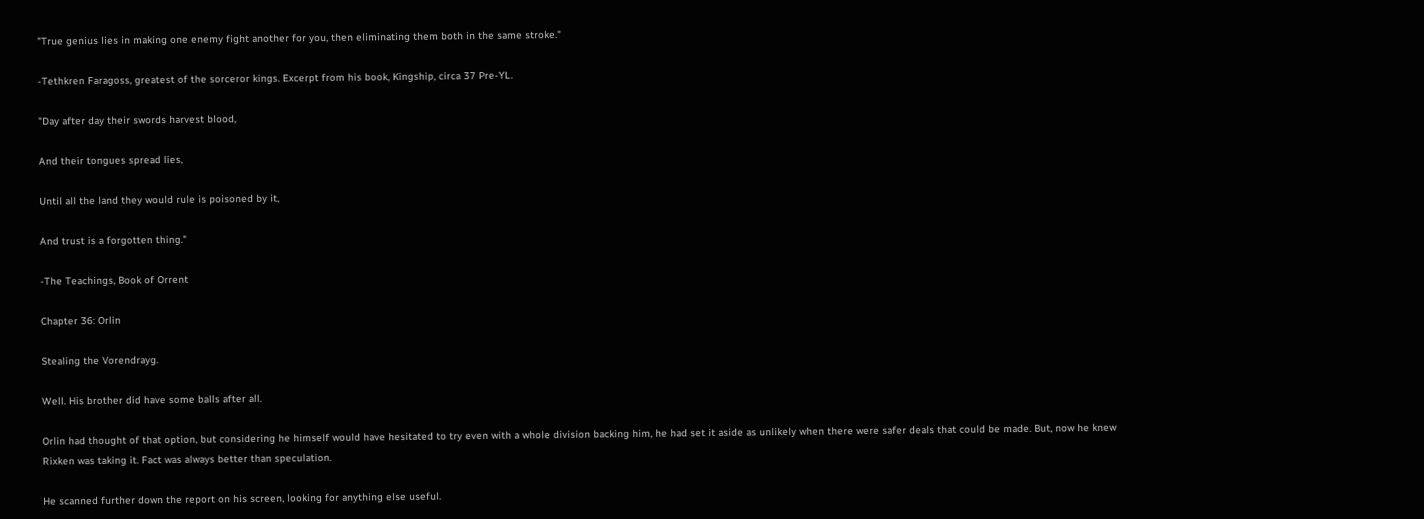"True genius lies in making one enemy fight another for you, then eliminating them both in the same stroke."

-Tethkren Faragoss, greatest of the sorceror kings. Excerpt from his book, Kingship, circa 37 Pre-YL.

"Day after day their swords harvest blood,

And their tongues spread lies,

Until all the land they would rule is poisoned by it,

And trust is a forgotten thing."

-The Teachings, Book of Orrent

Chapter 36: Orlin

Stealing the Vorendrayg.

Well. His brother did have some balls after all.

Orlin had thought of that option, but considering he himself would have hesitated to try even with a whole division backing him, he had set it aside as unlikely when there were safer deals that could be made. But, now he knew Rixken was taking it. Fact was always better than speculation.

He scanned further down the report on his screen, looking for anything else useful.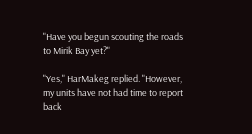"Have you begun scouting the roads to Mirik Bay yet?"

"Yes," HarMakeg replied. "However, my units have not had time to report back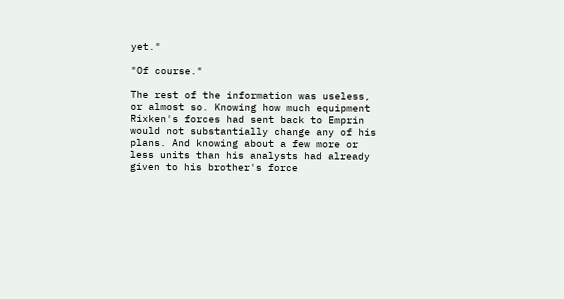yet."

"Of course."

The rest of the information was useless, or almost so. Knowing how much equipment Rixken's forces had sent back to Emprin would not substantially change any of his plans. And knowing about a few more or less units than his analysts had already given to his brother's force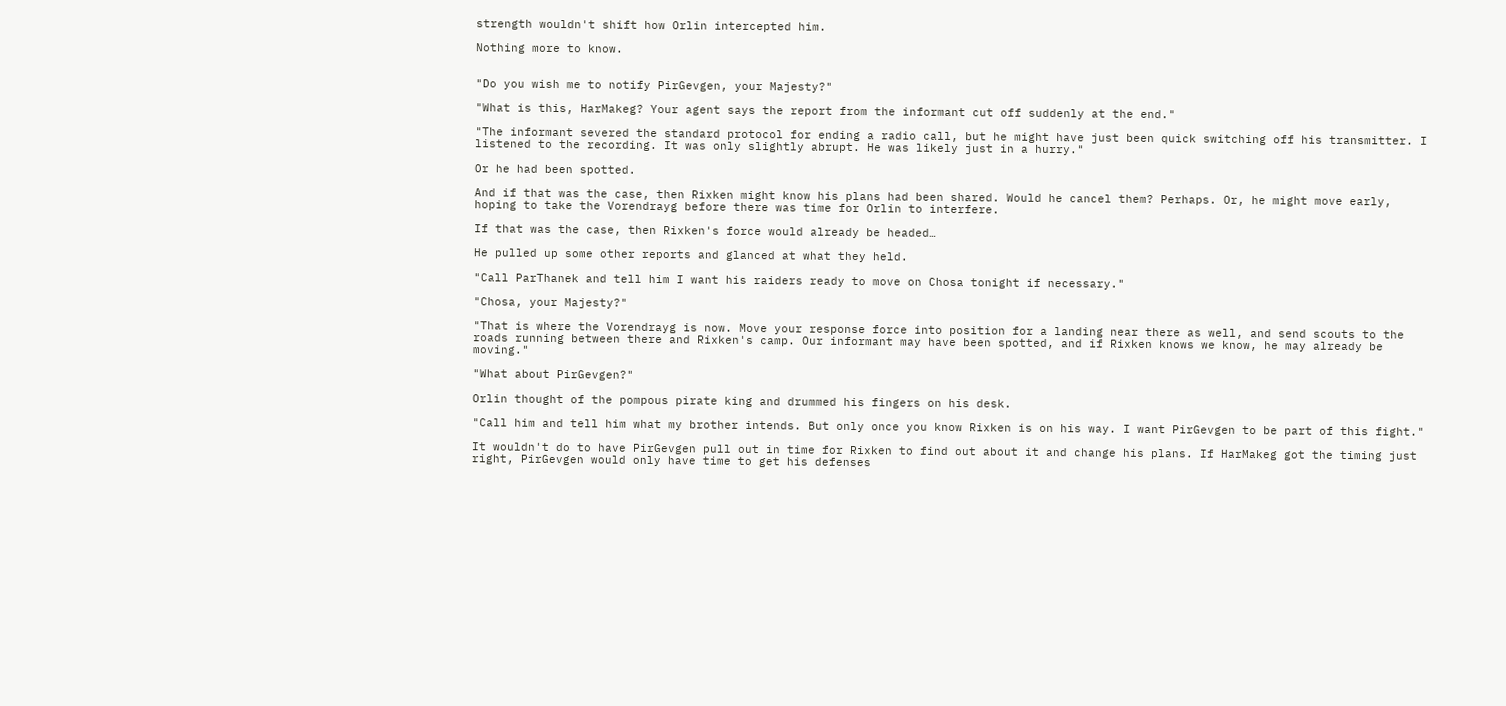strength wouldn't shift how Orlin intercepted him.

Nothing more to know.


"Do you wish me to notify PirGevgen, your Majesty?"

"What is this, HarMakeg? Your agent says the report from the informant cut off suddenly at the end."

"The informant severed the standard protocol for ending a radio call, but he might have just been quick switching off his transmitter. I listened to the recording. It was only slightly abrupt. He was likely just in a hurry."

Or he had been spotted.

And if that was the case, then Rixken might know his plans had been shared. Would he cancel them? Perhaps. Or, he might move early, hoping to take the Vorendrayg before there was time for Orlin to interfere.

If that was the case, then Rixken's force would already be headed…

He pulled up some other reports and glanced at what they held.

"Call ParThanek and tell him I want his raiders ready to move on Chosa tonight if necessary."

"Chosa, your Majesty?"

"That is where the Vorendrayg is now. Move your response force into position for a landing near there as well, and send scouts to the roads running between there and Rixken's camp. Our informant may have been spotted, and if Rixken knows we know, he may already be moving."

"What about PirGevgen?"

Orlin thought of the pompous pirate king and drummed his fingers on his desk.

"Call him and tell him what my brother intends. But only once you know Rixken is on his way. I want PirGevgen to be part of this fight."

It wouldn't do to have PirGevgen pull out in time for Rixken to find out about it and change his plans. If HarMakeg got the timing just right, PirGevgen would only have time to get his defenses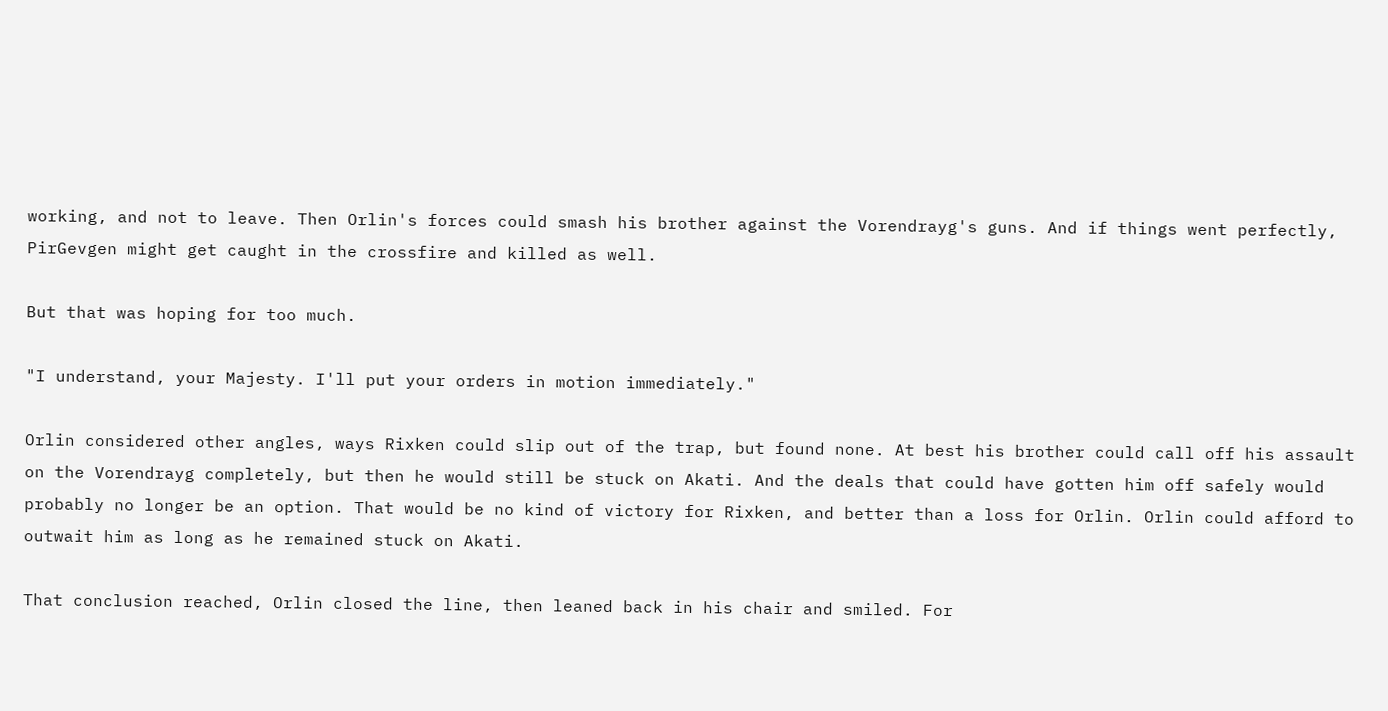working, and not to leave. Then Orlin's forces could smash his brother against the Vorendrayg's guns. And if things went perfectly, PirGevgen might get caught in the crossfire and killed as well.

But that was hoping for too much.

"I understand, your Majesty. I'll put your orders in motion immediately."

Orlin considered other angles, ways Rixken could slip out of the trap, but found none. At best his brother could call off his assault on the Vorendrayg completely, but then he would still be stuck on Akati. And the deals that could have gotten him off safely would probably no longer be an option. That would be no kind of victory for Rixken, and better than a loss for Orlin. Orlin could afford to outwait him as long as he remained stuck on Akati.

That conclusion reached, Orlin closed the line, then leaned back in his chair and smiled. For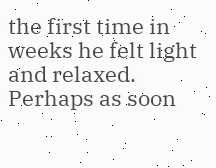the first time in weeks he felt light and relaxed. Perhaps as soon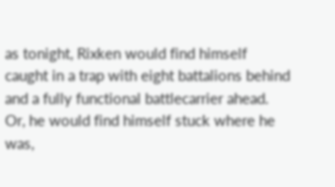as tonight, Rixken would find himself caught in a trap with eight battalions behind and a fully functional battlecarrier ahead. Or, he would find himself stuck where he was,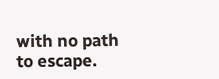with no path to escape.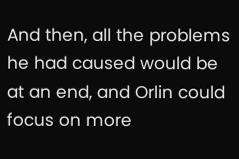And then, all the problems he had caused would be at an end, and Orlin could focus on more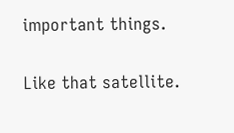important things.

Like that satellite.